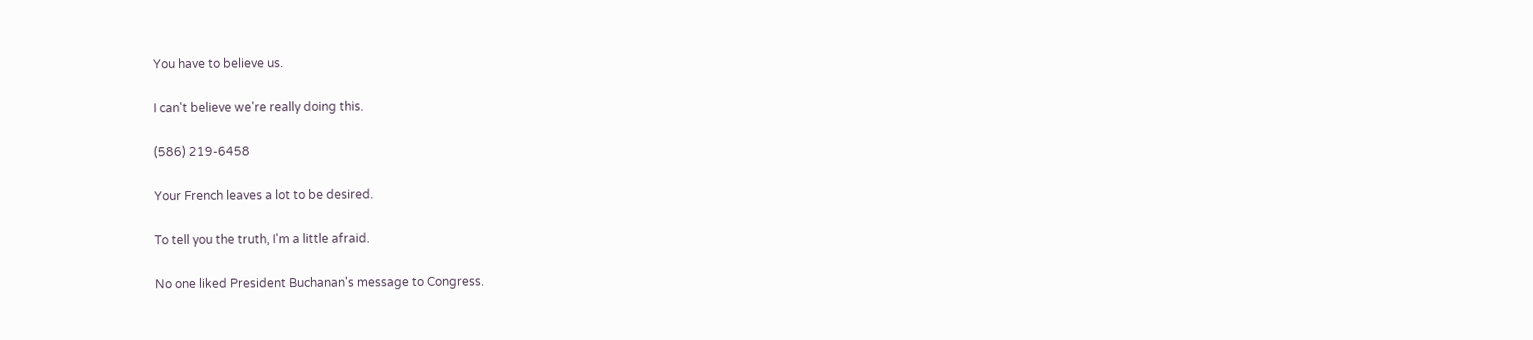You have to believe us.

I can't believe we're really doing this.

(586) 219-6458

Your French leaves a lot to be desired.

To tell you the truth, I'm a little afraid.

No one liked President Buchanan's message to Congress.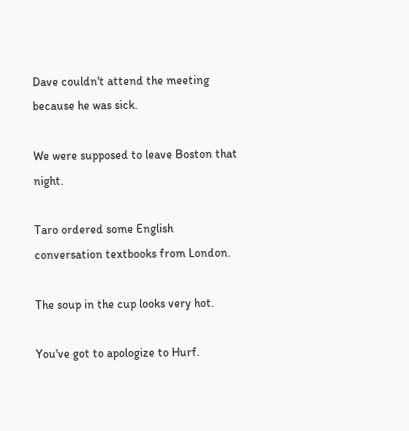Dave couldn't attend the meeting because he was sick.

We were supposed to leave Boston that night.

Taro ordered some English conversation textbooks from London.

The soup in the cup looks very hot.

You've got to apologize to Hurf.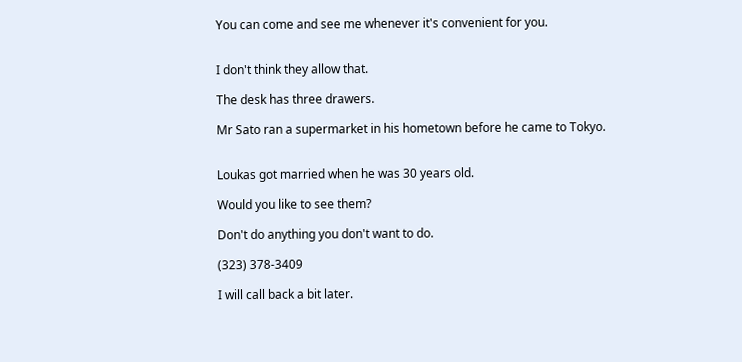You can come and see me whenever it's convenient for you.


I don't think they allow that.

The desk has three drawers.

Mr Sato ran a supermarket in his hometown before he came to Tokyo.


Loukas got married when he was 30 years old.

Would you like to see them?

Don't do anything you don't want to do.

(323) 378-3409

I will call back a bit later.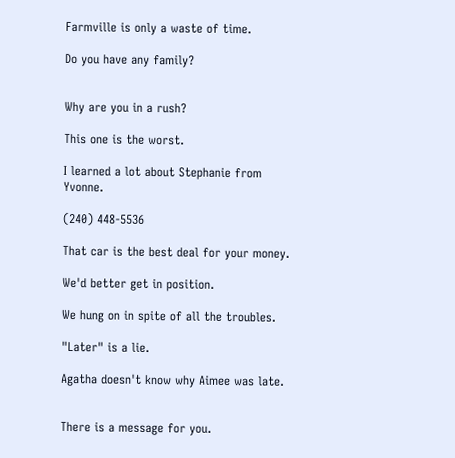Farmville is only a waste of time.

Do you have any family?


Why are you in a rush?

This one is the worst.

I learned a lot about Stephanie from Yvonne.

(240) 448-5536

That car is the best deal for your money.

We'd better get in position.

We hung on in spite of all the troubles.

"Later" is a lie.

Agatha doesn't know why Aimee was late.


There is a message for you.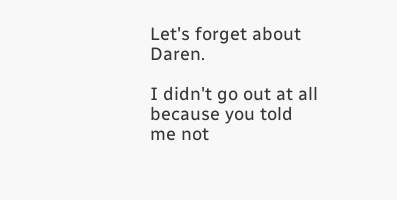Let's forget about Daren.

I didn't go out at all because you told me not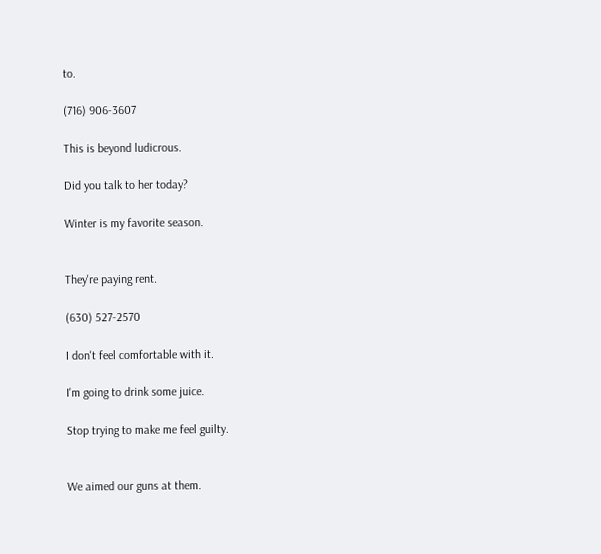to.

(716) 906-3607

This is beyond ludicrous.

Did you talk to her today?

Winter is my favorite season.


They're paying rent.

(630) 527-2570

I don't feel comfortable with it.

I'm going to drink some juice.

Stop trying to make me feel guilty.


We aimed our guns at them.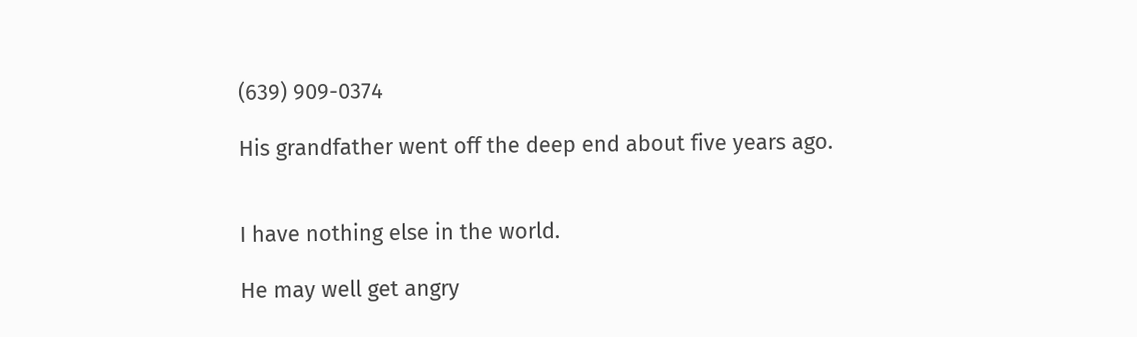(639) 909-0374

His grandfather went off the deep end about five years ago.


I have nothing else in the world.

He may well get angry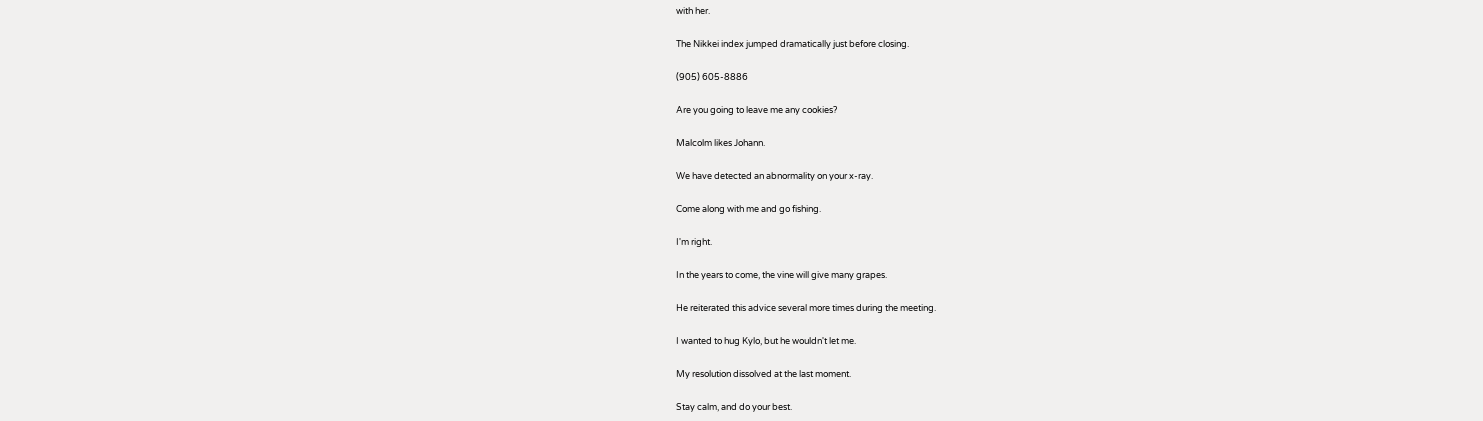with her.

The Nikkei index jumped dramatically just before closing.

(905) 605-8886

Are you going to leave me any cookies?

Malcolm likes Johann.

We have detected an abnormality on your x-ray.

Come along with me and go fishing.

I'm right.

In the years to come, the vine will give many grapes.

He reiterated this advice several more times during the meeting.

I wanted to hug Kylo, but he wouldn't let me.

My resolution dissolved at the last moment.

Stay calm, and do your best.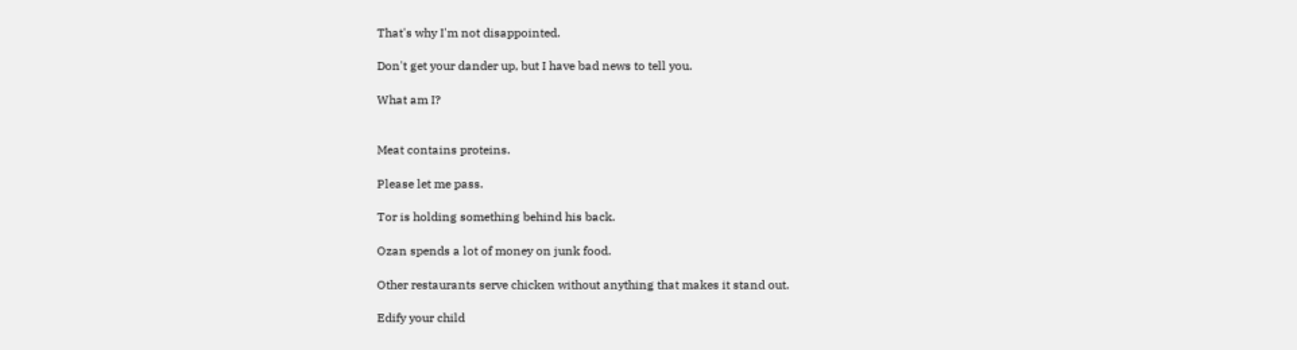That's why I'm not disappointed.

Don't get your dander up, but I have bad news to tell you.

What am I?


Meat contains proteins.

Please let me pass.

Tor is holding something behind his back.

Ozan spends a lot of money on junk food.

Other restaurants serve chicken without anything that makes it stand out.

Edify your child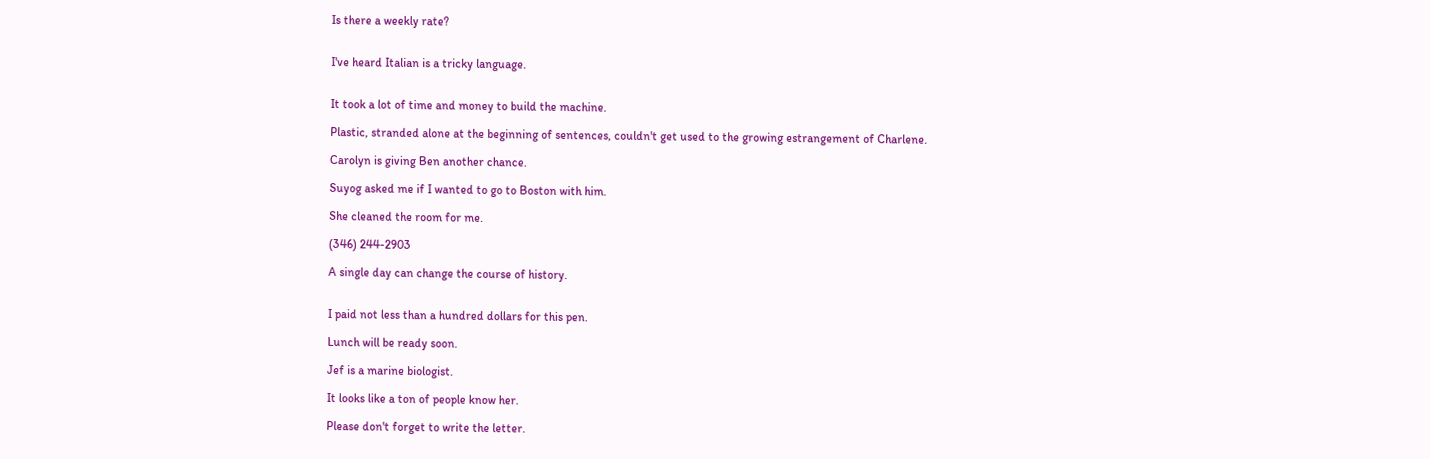Is there a weekly rate?


I've heard Italian is a tricky language.


It took a lot of time and money to build the machine.

Plastic, stranded alone at the beginning of sentences, couldn't get used to the growing estrangement of Charlene.

Carolyn is giving Ben another chance.

Suyog asked me if I wanted to go to Boston with him.

She cleaned the room for me.

(346) 244-2903

A single day can change the course of history.


I paid not less than a hundred dollars for this pen.

Lunch will be ready soon.

Jef is a marine biologist.

It looks like a ton of people know her.

Please don't forget to write the letter.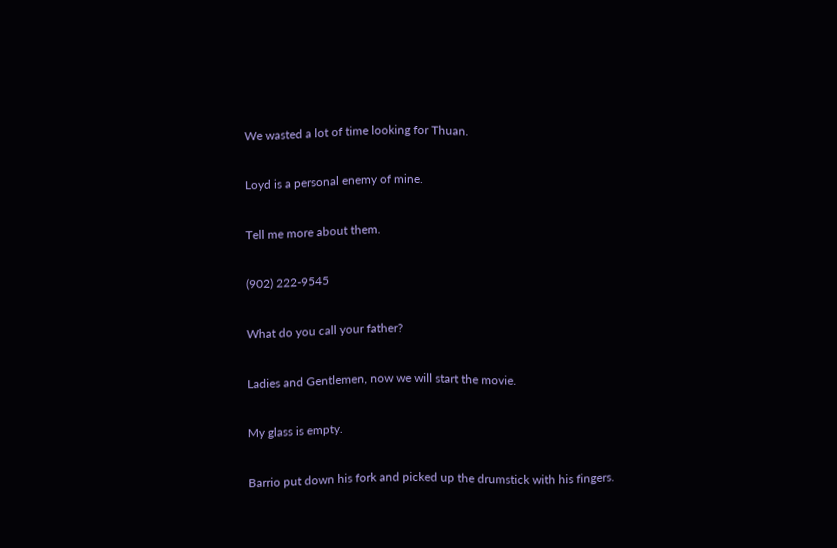We wasted a lot of time looking for Thuan.

Loyd is a personal enemy of mine.

Tell me more about them.

(902) 222-9545

What do you call your father?

Ladies and Gentlemen, now we will start the movie.

My glass is empty.

Barrio put down his fork and picked up the drumstick with his fingers.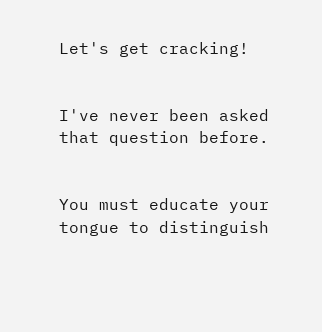Let's get cracking!


I've never been asked that question before.


You must educate your tongue to distinguish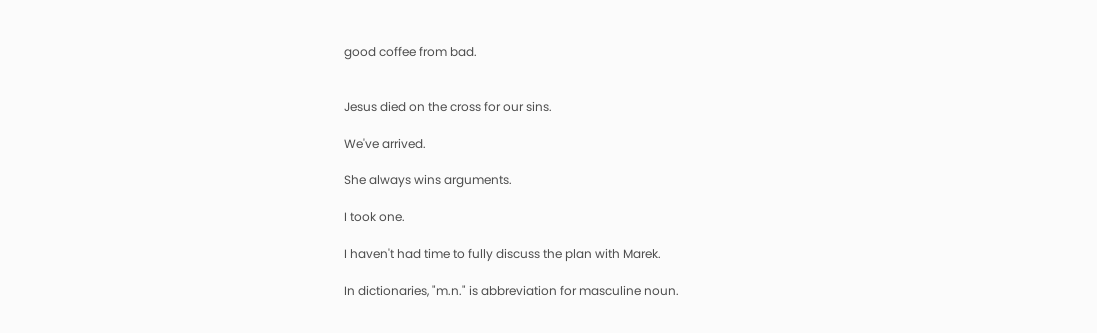good coffee from bad.


Jesus died on the cross for our sins.

We've arrived.

She always wins arguments.

I took one.

I haven't had time to fully discuss the plan with Marek.

In dictionaries, "m.n." is abbreviation for masculine noun.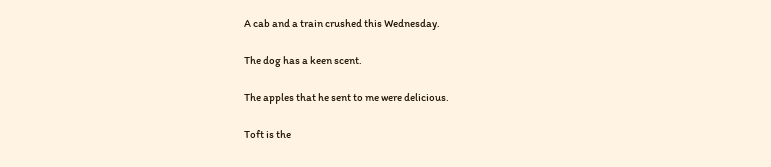A cab and a train crushed this Wednesday.

The dog has a keen scent.

The apples that he sent to me were delicious.

Toft is the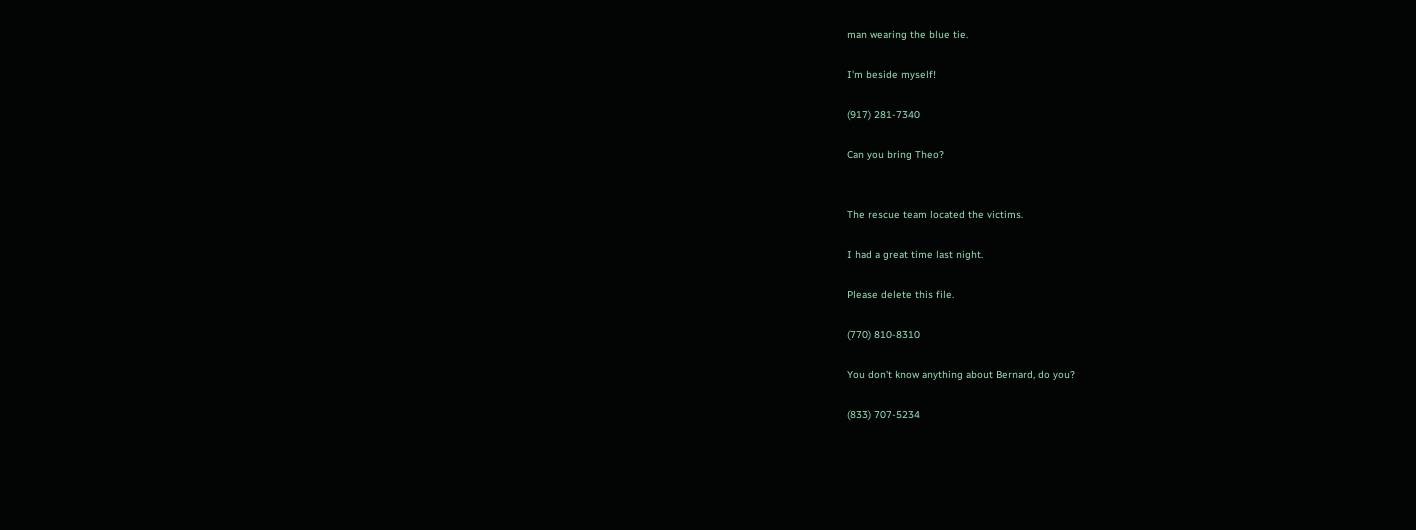man wearing the blue tie.

I'm beside myself!

(917) 281-7340

Can you bring Theo?


The rescue team located the victims.

I had a great time last night.

Please delete this file.

(770) 810-8310

You don't know anything about Bernard, do you?

(833) 707-5234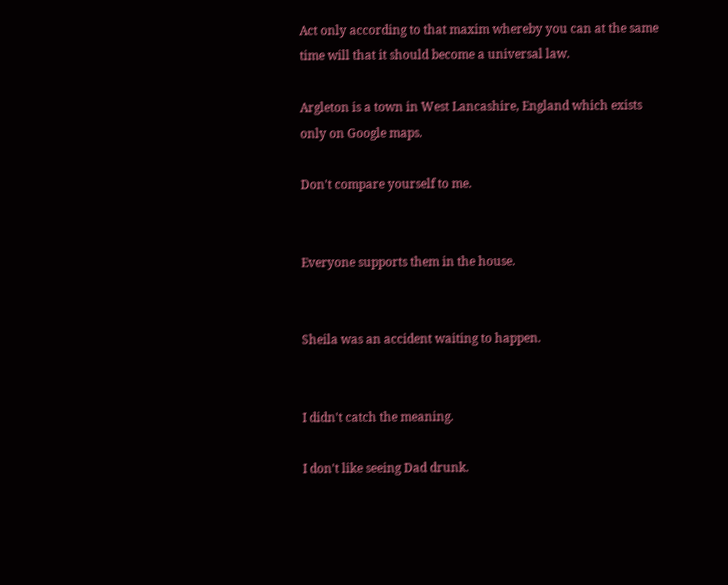Act only according to that maxim whereby you can at the same time will that it should become a universal law.

Argleton is a town in West Lancashire, England which exists only on Google maps.

Don't compare yourself to me.


Everyone supports them in the house.


Sheila was an accident waiting to happen.


I didn't catch the meaning.

I don't like seeing Dad drunk.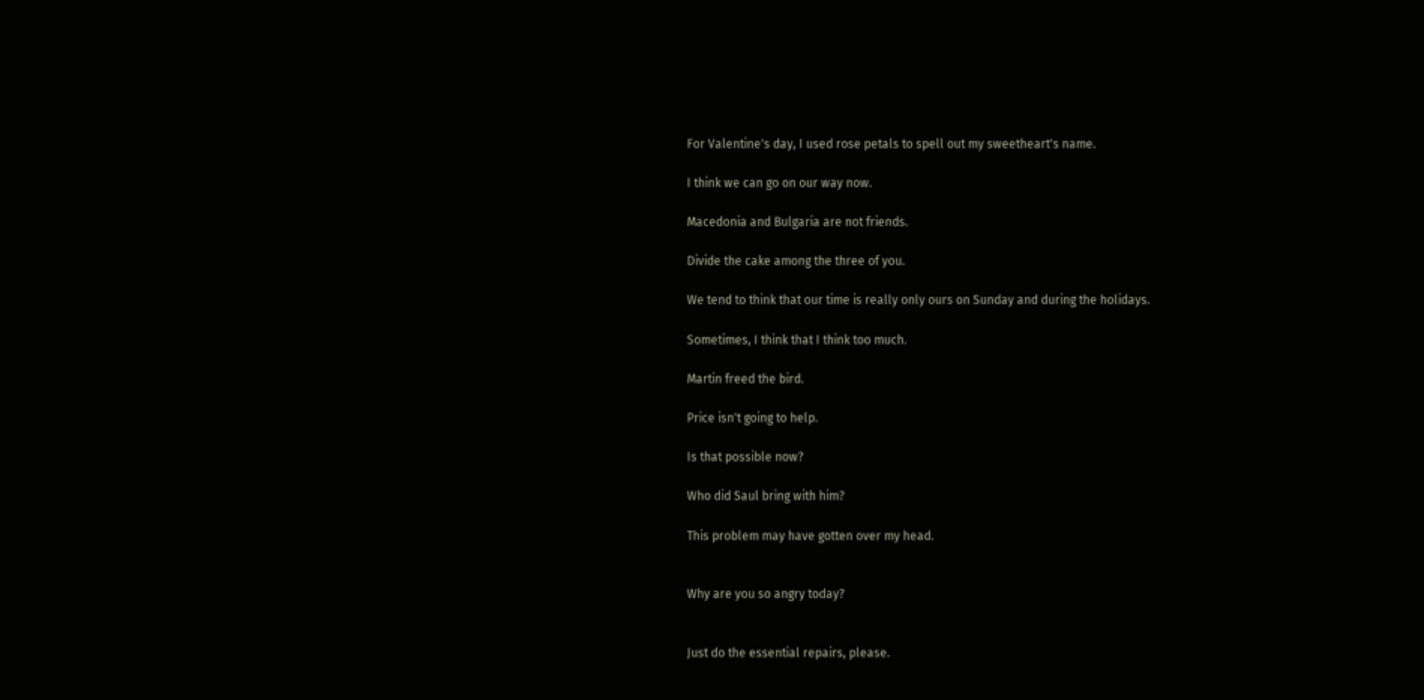For Valentine's day, I used rose petals to spell out my sweetheart's name.

I think we can go on our way now.

Macedonia and Bulgaria are not friends.

Divide the cake among the three of you.

We tend to think that our time is really only ours on Sunday and during the holidays.

Sometimes, I think that I think too much.

Martin freed the bird.

Price isn't going to help.

Is that possible now?

Who did Saul bring with him?

This problem may have gotten over my head.


Why are you so angry today?


Just do the essential repairs, please.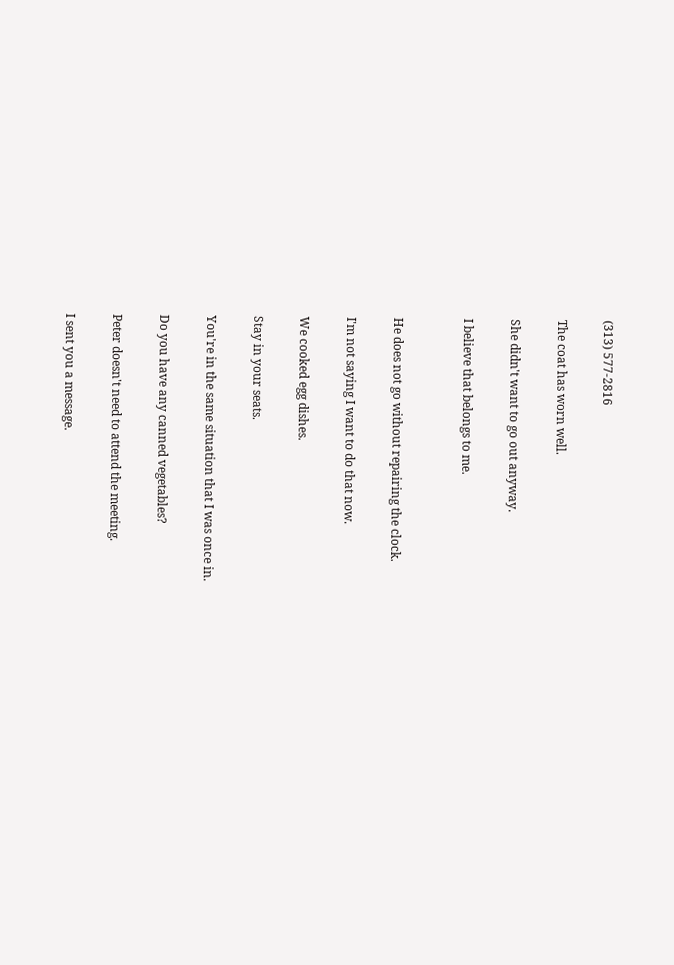(313) 577-2816

The coat has worn well.

She didn't want to go out anyway.

I believe that belongs to me.


He does not go without repairing the clock.

I'm not saying I want to do that now.

We cooked egg dishes.

Stay in your seats.

You're in the same situation that I was once in.

Do you have any canned vegetables?

Peter doesn't need to attend the meeting.

I sent you a message.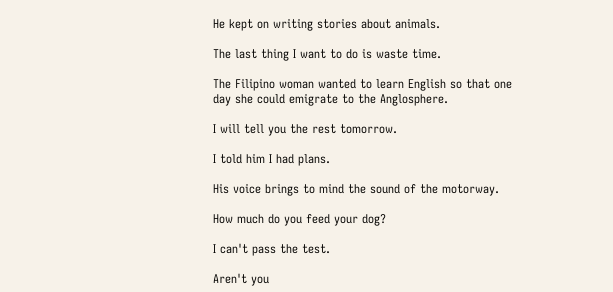He kept on writing stories about animals.

The last thing I want to do is waste time.

The Filipino woman wanted to learn English so that one day she could emigrate to the Anglosphere.

I will tell you the rest tomorrow.

I told him I had plans.

His voice brings to mind the sound of the motorway.

How much do you feed your dog?

I can't pass the test.

Aren't you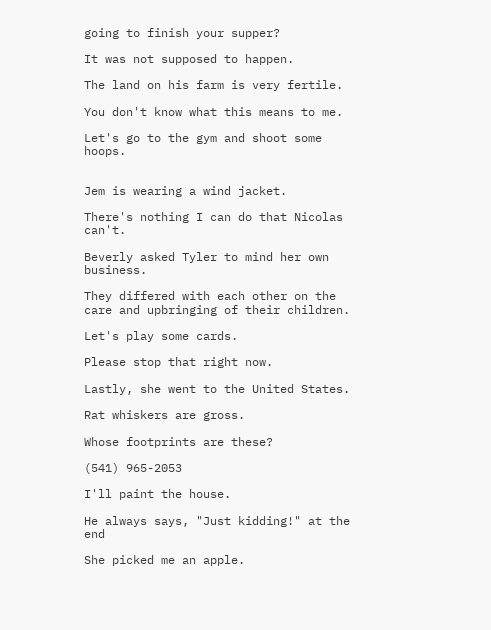going to finish your supper?

It was not supposed to happen.

The land on his farm is very fertile.

You don't know what this means to me.

Let's go to the gym and shoot some hoops.


Jem is wearing a wind jacket.

There's nothing I can do that Nicolas can't.

Beverly asked Tyler to mind her own business.

They differed with each other on the care and upbringing of their children.

Let's play some cards.

Please stop that right now.

Lastly, she went to the United States.

Rat whiskers are gross.

Whose footprints are these?

(541) 965-2053

I'll paint the house.

He always says, "Just kidding!" at the end

She picked me an apple.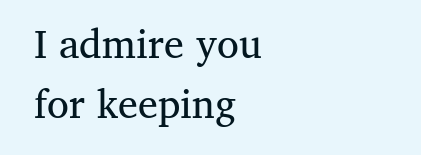I admire you for keeping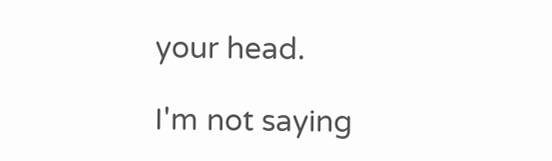your head.

I'm not saying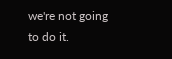we're not going to do it.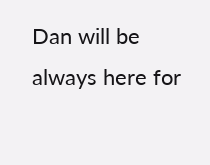Dan will be always here for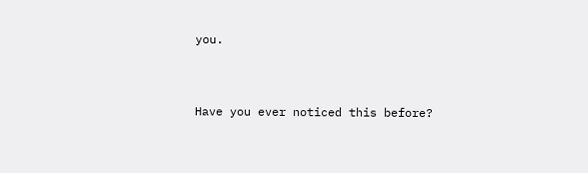you.


Have you ever noticed this before?